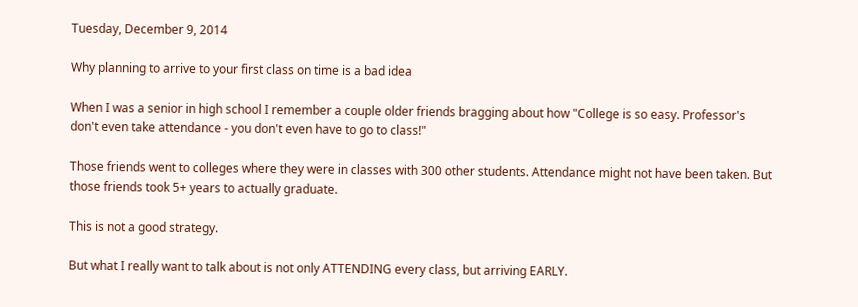Tuesday, December 9, 2014

Why planning to arrive to your first class on time is a bad idea

When I was a senior in high school I remember a couple older friends bragging about how "College is so easy. Professor's don't even take attendance - you don't even have to go to class!"

Those friends went to colleges where they were in classes with 300 other students. Attendance might not have been taken. But those friends took 5+ years to actually graduate.

This is not a good strategy.

But what I really want to talk about is not only ATTENDING every class, but arriving EARLY.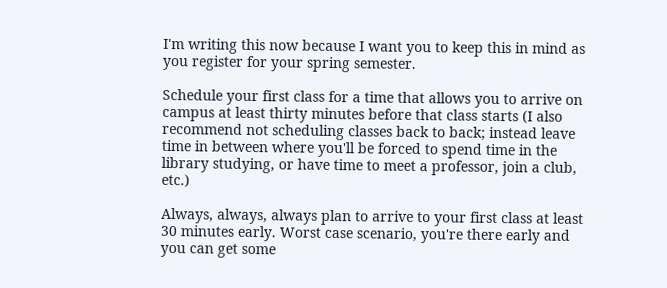I'm writing this now because I want you to keep this in mind as you register for your spring semester.

Schedule your first class for a time that allows you to arrive on campus at least thirty minutes before that class starts (I also recommend not scheduling classes back to back; instead leave time in between where you'll be forced to spend time in the library studying, or have time to meet a professor, join a club, etc.)

Always, always, always plan to arrive to your first class at least 30 minutes early. Worst case scenario, you're there early and you can get some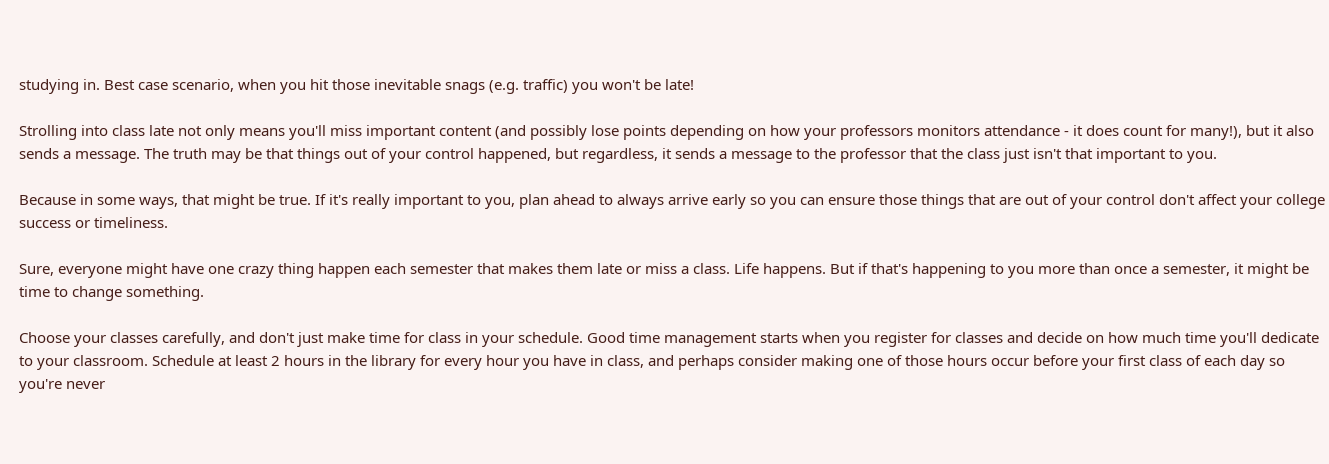studying in. Best case scenario, when you hit those inevitable snags (e.g. traffic) you won't be late!

Strolling into class late not only means you'll miss important content (and possibly lose points depending on how your professors monitors attendance - it does count for many!), but it also sends a message. The truth may be that things out of your control happened, but regardless, it sends a message to the professor that the class just isn't that important to you.

Because in some ways, that might be true. If it's really important to you, plan ahead to always arrive early so you can ensure those things that are out of your control don't affect your college success or timeliness.

Sure, everyone might have one crazy thing happen each semester that makes them late or miss a class. Life happens. But if that's happening to you more than once a semester, it might be time to change something.

Choose your classes carefully, and don't just make time for class in your schedule. Good time management starts when you register for classes and decide on how much time you'll dedicate to your classroom. Schedule at least 2 hours in the library for every hour you have in class, and perhaps consider making one of those hours occur before your first class of each day so you're never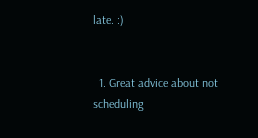late. :)


  1. Great advice about not scheduling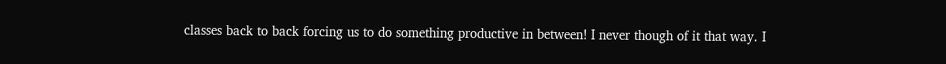classes back to back forcing us to do something productive in between! I never though of it that way. I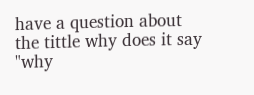have a question about the tittle why does it say "why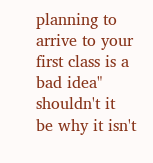planning to arrive to your first class is a bad idea" shouldn't it be why it isn't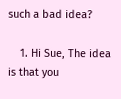such a bad idea?

    1. Hi Sue, The idea is that you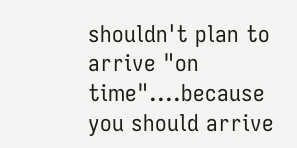shouldn't plan to arrive "on time"....because you should arrive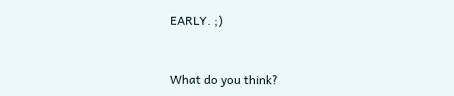EARLY. ;)


What do you think?